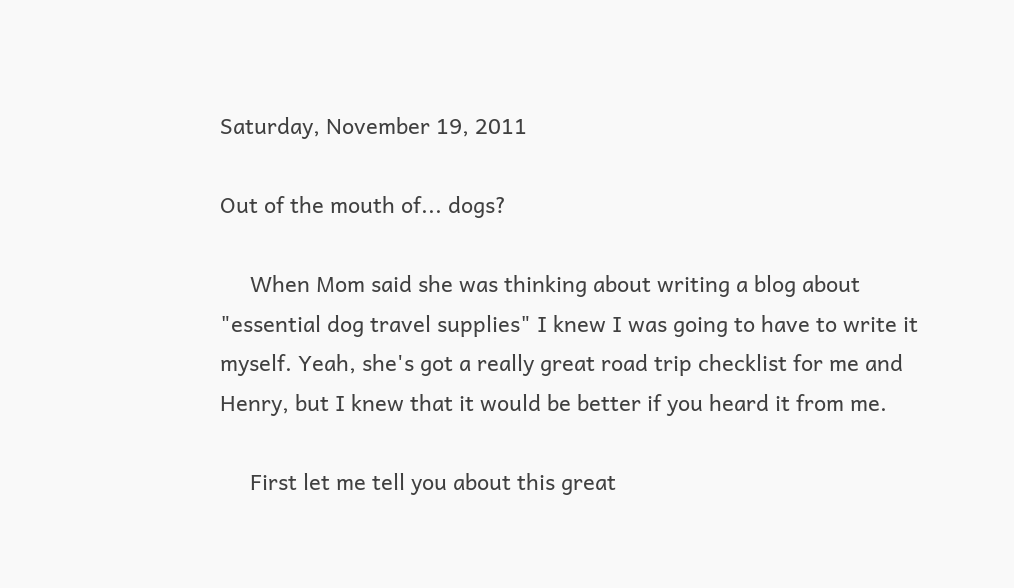Saturday, November 19, 2011

Out of the mouth of... dogs?

     When Mom said she was thinking about writing a blog about "essential dog travel supplies" I knew I was going to have to write it myself. Yeah, she's got a really great road trip checklist for me and Henry, but I knew that it would be better if you heard it from me.

     First let me tell you about this great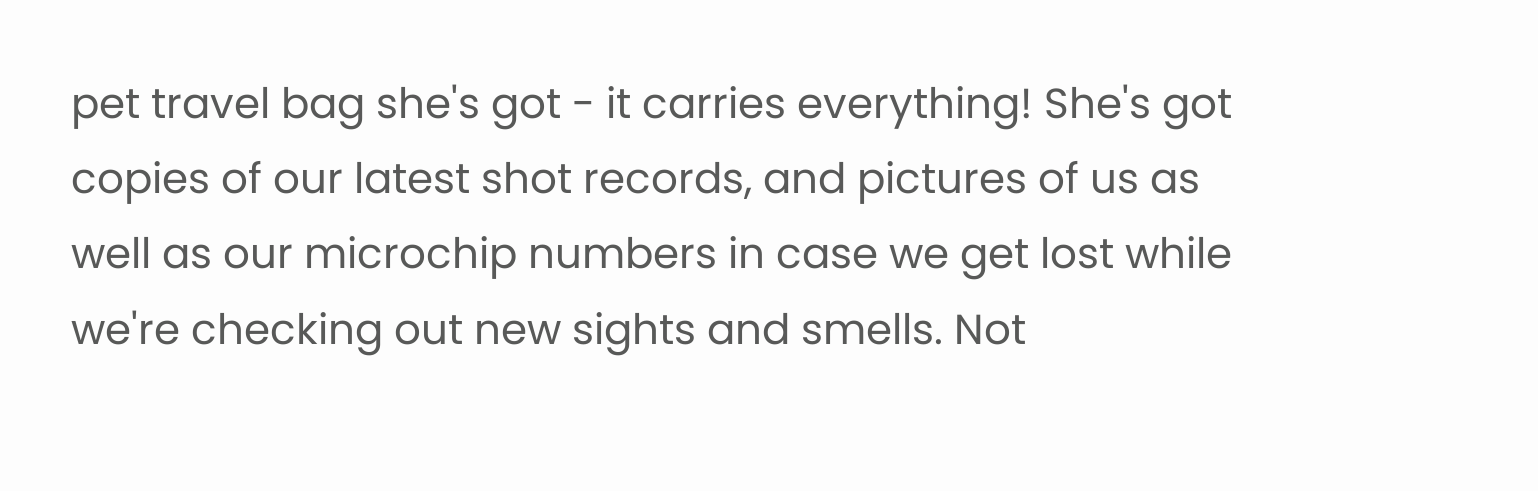pet travel bag she's got - it carries everything! She's got copies of our latest shot records, and pictures of us as well as our microchip numbers in case we get lost while we're checking out new sights and smells. Not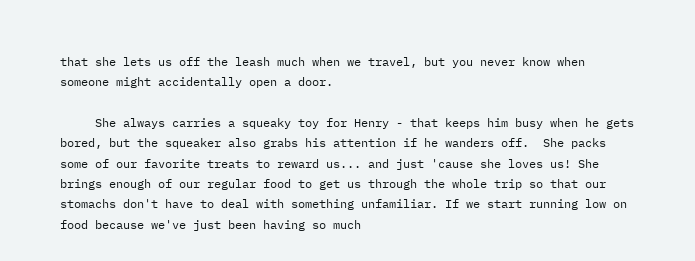that she lets us off the leash much when we travel, but you never know when someone might accidentally open a door.

     She always carries a squeaky toy for Henry - that keeps him busy when he gets bored, but the squeaker also grabs his attention if he wanders off.  She packs some of our favorite treats to reward us... and just 'cause she loves us! She brings enough of our regular food to get us through the whole trip so that our stomachs don't have to deal with something unfamiliar. If we start running low on food because we've just been having so much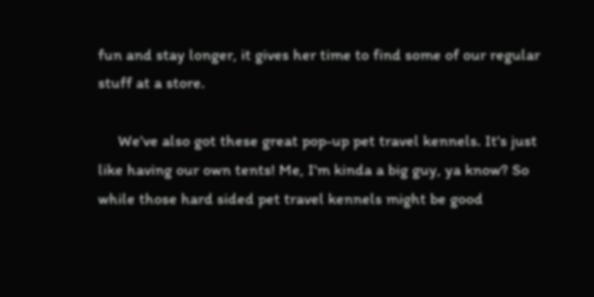fun and stay longer, it gives her time to find some of our regular stuff at a store.

     We've also got these great pop-up pet travel kennels. It's just like having our own tents! Me, I'm kinda a big guy, ya know? So while those hard sided pet travel kennels might be good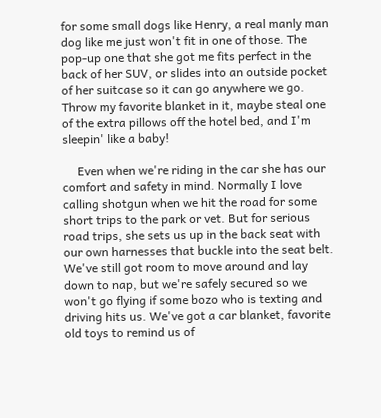for some small dogs like Henry, a real manly man dog like me just won't fit in one of those. The pop-up one that she got me fits perfect in the back of her SUV, or slides into an outside pocket of her suitcase so it can go anywhere we go. Throw my favorite blanket in it, maybe steal one of the extra pillows off the hotel bed, and I'm sleepin' like a baby!

     Even when we're riding in the car she has our comfort and safety in mind. Normally I love calling shotgun when we hit the road for some short trips to the park or vet. But for serious road trips, she sets us up in the back seat with our own harnesses that buckle into the seat belt. We've still got room to move around and lay down to nap, but we're safely secured so we won't go flying if some bozo who is texting and driving hits us. We've got a car blanket, favorite old toys to remind us of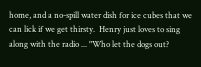home, and a no-spill water dish for ice cubes that we can lick if we get thirsty.  Henry just loves to sing along with the radio ... "Who let the dogs out?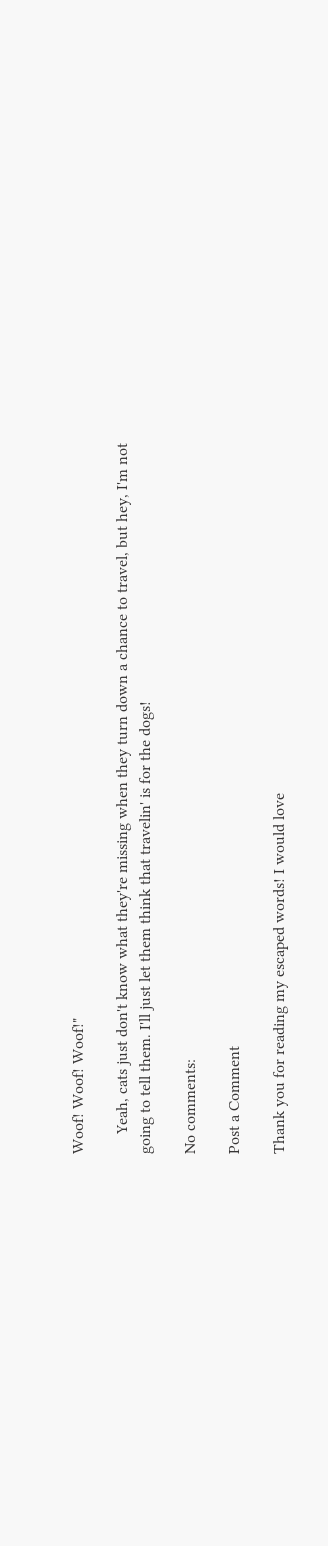Woof! Woof! Woof!"

     Yeah, cats just don't know what they're missing when they turn down a chance to travel, but hey, I'm not going to tell them. I'll just let them think that travelin' is for the dogs!

No comments:

Post a Comment

Thank you for reading my escaped words! I would love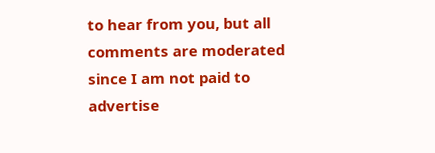to hear from you, but all comments are moderated since I am not paid to advertise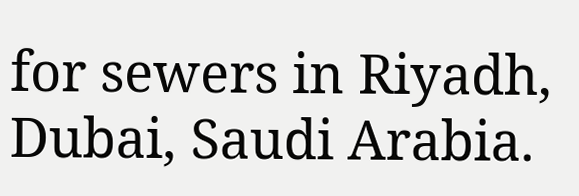for sewers in Riyadh, Dubai, Saudi Arabia.